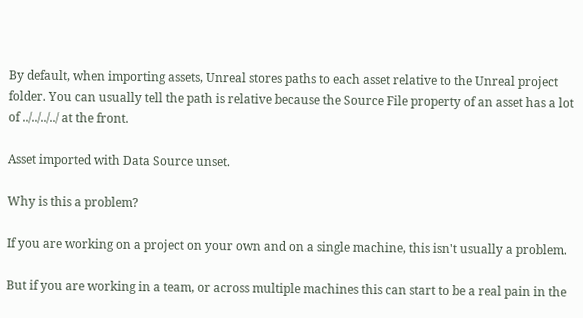By default, when importing assets, Unreal stores paths to each asset relative to the Unreal project folder. You can usually tell the path is relative because the Source File property of an asset has a lot of ../../../../ at the front.

Asset imported with Data Source unset.

Why is this a problem?

If you are working on a project on your own and on a single machine, this isn't usually a problem.

But if you are working in a team, or across multiple machines this can start to be a real pain in the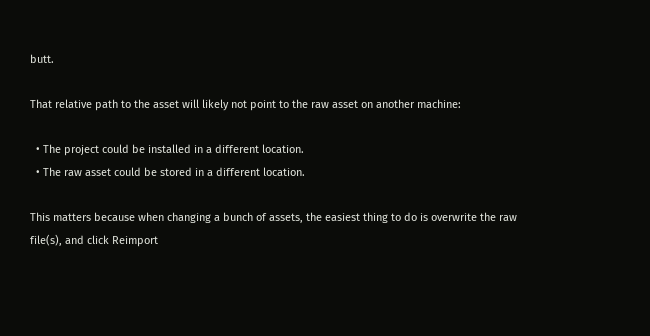butt.

That relative path to the asset will likely not point to the raw asset on another machine:

  • The project could be installed in a different location.
  • The raw asset could be stored in a different location.

This matters because when changing a bunch of assets, the easiest thing to do is overwrite the raw file(s), and click Reimport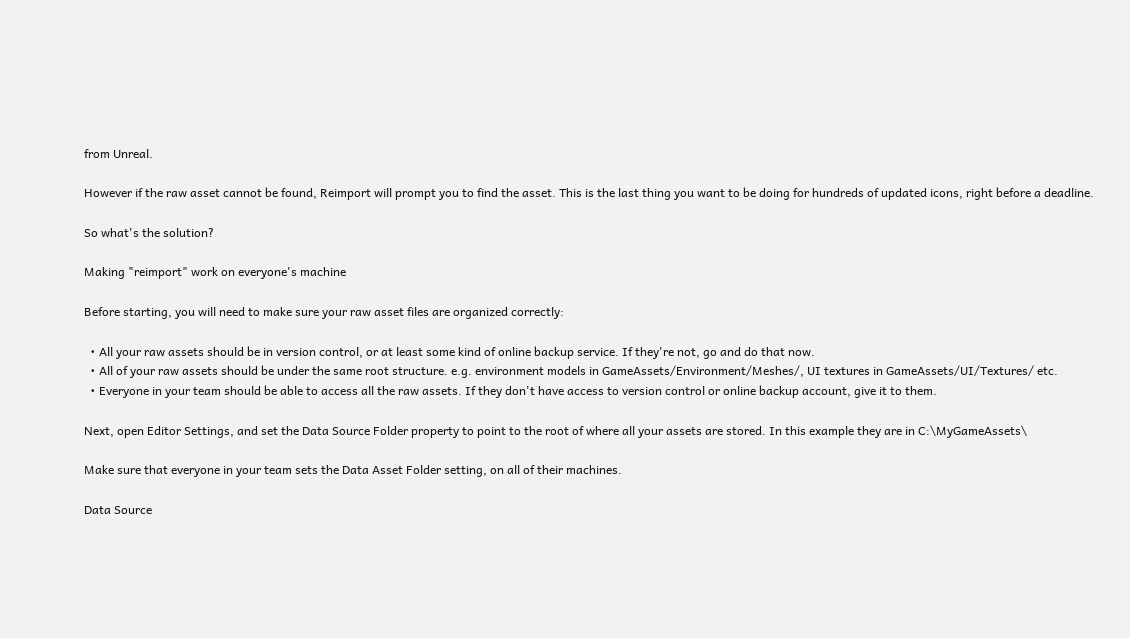from Unreal.

However if the raw asset cannot be found, Reimport will prompt you to find the asset. This is the last thing you want to be doing for hundreds of updated icons, right before a deadline.

So what's the solution?

Making "reimport" work on everyone's machine

Before starting, you will need to make sure your raw asset files are organized correctly:

  • All your raw assets should be in version control, or at least some kind of online backup service. If they're not, go and do that now.
  • All of your raw assets should be under the same root structure. e.g. environment models in GameAssets/Environment/Meshes/, UI textures in GameAssets/UI/Textures/ etc.
  • Everyone in your team should be able to access all the raw assets. If they don't have access to version control or online backup account, give it to them.

Next, open Editor Settings, and set the Data Source Folder property to point to the root of where all your assets are stored. In this example they are in C:\MyGameAssets\

Make sure that everyone in your team sets the Data Asset Folder setting, on all of their machines.

Data Source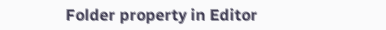Folder property in Editor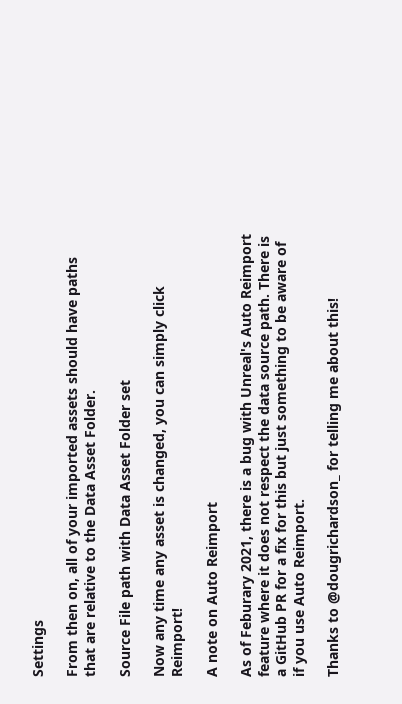Settings

From then on, all of your imported assets should have paths that are relative to the Data Asset Folder.

Source File path with Data Asset Folder set

Now any time any asset is changed, you can simply click Reimport!

A note on Auto Reimport

As of Feburary 2021, there is a bug with Unreal's Auto Reimport feature where it does not respect the data source path. There is a GitHub PR for a fix for this but just something to be aware of if you use Auto Reimport.

Thanks to @dougrichardson_ for telling me about this!